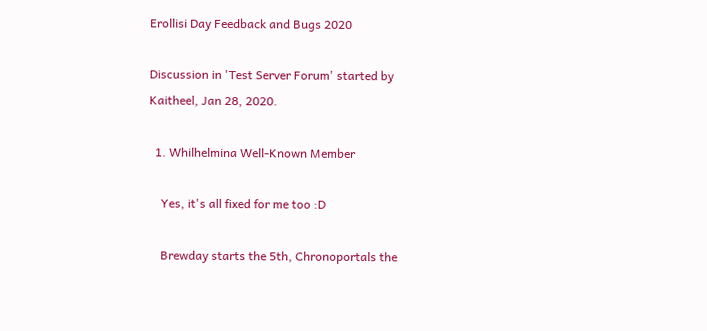Erollisi Day Feedback and Bugs 2020

Discussion in 'Test Server Forum' started by Kaitheel, Jan 28, 2020.

  1. Whilhelmina Well-Known Member

    Yes, it's all fixed for me too :D

    Brewday starts the 5th, Chronoportals the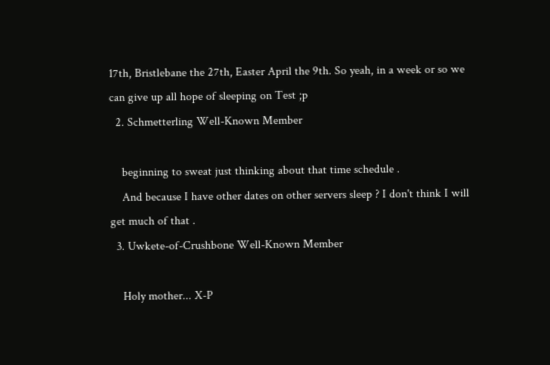17th, Bristlebane the 27th, Easter April the 9th. So yeah, in a week or so we can give up all hope of sleeping on Test ;p
  2. Schmetterling Well-Known Member

    beginning to sweat just thinking about that time schedule .
    And because I have other dates on other servers sleep ? I don't think I will get much of that .
  3. Uwkete-of-Crushbone Well-Known Member

    Holy mother... X-P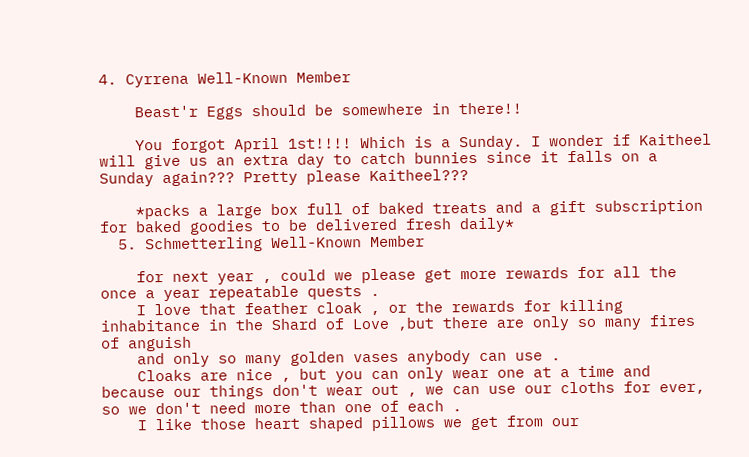4. Cyrrena Well-Known Member

    Beast'r Eggs should be somewhere in there!!

    You forgot April 1st!!!! Which is a Sunday. I wonder if Kaitheel will give us an extra day to catch bunnies since it falls on a Sunday again??? Pretty please Kaitheel???

    *packs a large box full of baked treats and a gift subscription for baked goodies to be delivered fresh daily*
  5. Schmetterling Well-Known Member

    for next year , could we please get more rewards for all the once a year repeatable quests .
    I love that feather cloak , or the rewards for killing inhabitance in the Shard of Love ,but there are only so many fires of anguish
    and only so many golden vases anybody can use .
    Cloaks are nice , but you can only wear one at a time and because our things don't wear out , we can use our cloths for ever, so we don't need more than one of each .
    I like those heart shaped pillows we get from our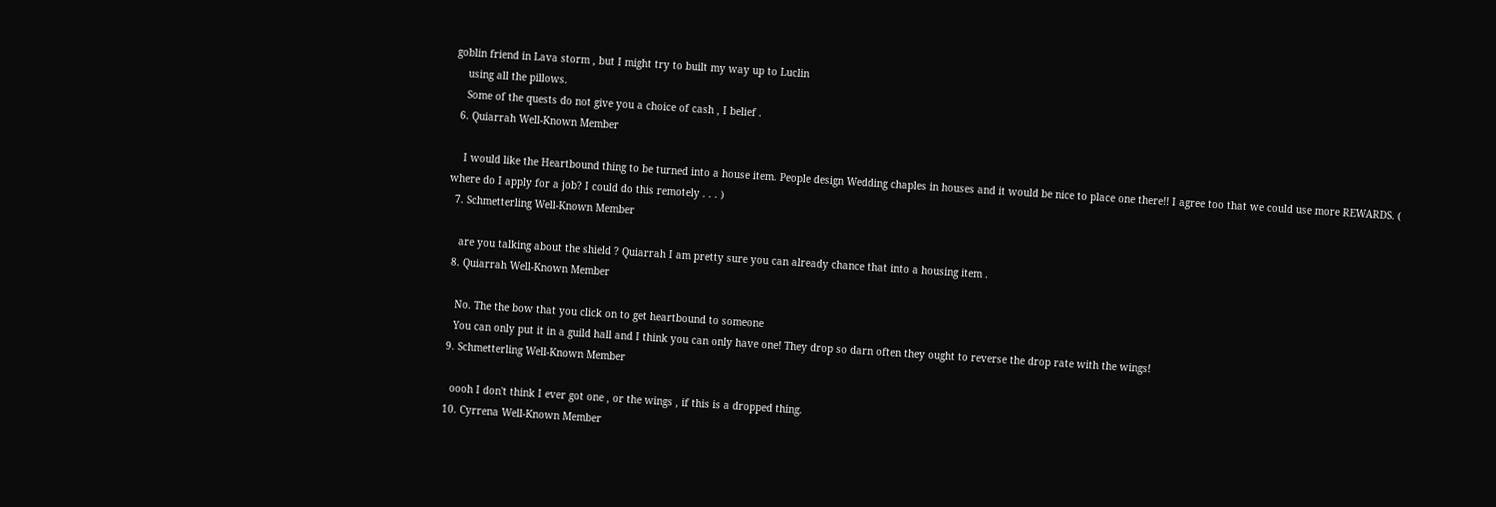goblin friend in Lava storm , but I might try to built my way up to Luclin
    using all the pillows.
    Some of the quests do not give you a choice of cash , I belief .
  6. Quiarrah Well-Known Member

    I would like the Heartbound thing to be turned into a house item. People design Wedding chaples in houses and it would be nice to place one there!! I agree too that we could use more REWARDS. ( where do I apply for a job? I could do this remotely . . . )
  7. Schmetterling Well-Known Member

    are you talking about the shield ? Quiarrah I am pretty sure you can already chance that into a housing item .
  8. Quiarrah Well-Known Member

    No. The the bow that you click on to get heartbound to someone
    You can only put it in a guild hall and I think you can only have one! They drop so darn often they ought to reverse the drop rate with the wings!
  9. Schmetterling Well-Known Member

    oooh I don't think I ever got one , or the wings , if this is a dropped thing.
  10. Cyrrena Well-Known Member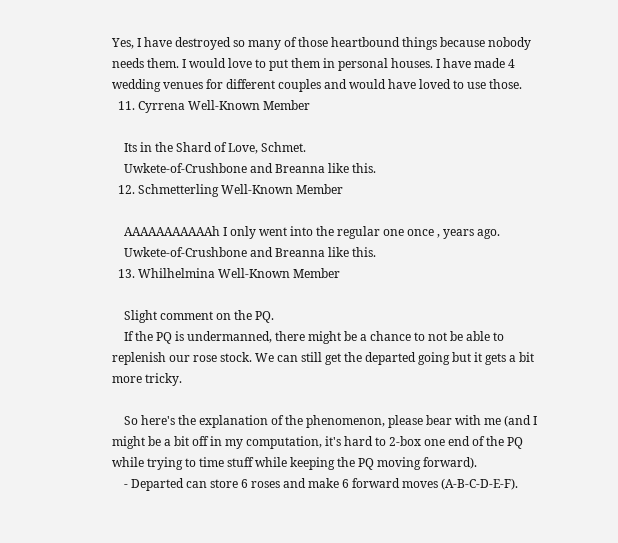Yes, I have destroyed so many of those heartbound things because nobody needs them. I would love to put them in personal houses. I have made 4 wedding venues for different couples and would have loved to use those.
  11. Cyrrena Well-Known Member

    Its in the Shard of Love, Schmet.
    Uwkete-of-Crushbone and Breanna like this.
  12. Schmetterling Well-Known Member

    AAAAAAAAAAAh I only went into the regular one once , years ago.
    Uwkete-of-Crushbone and Breanna like this.
  13. Whilhelmina Well-Known Member

    Slight comment on the PQ.
    If the PQ is undermanned, there might be a chance to not be able to replenish our rose stock. We can still get the departed going but it gets a bit more tricky.

    So here's the explanation of the phenomenon, please bear with me (and I might be a bit off in my computation, it's hard to 2-box one end of the PQ while trying to time stuff while keeping the PQ moving forward).
    - Departed can store 6 roses and make 6 forward moves (A-B-C-D-E-F).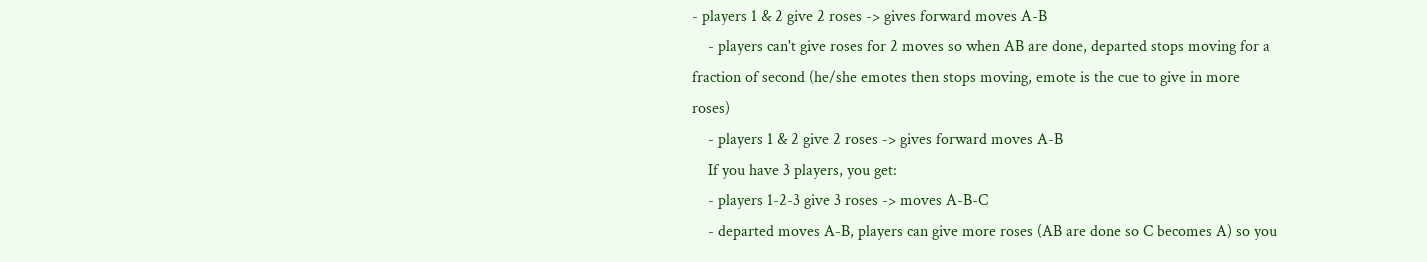- players 1 & 2 give 2 roses -> gives forward moves A-B
    - players can't give roses for 2 moves so when AB are done, departed stops moving for a fraction of second (he/she emotes then stops moving, emote is the cue to give in more roses)
    - players 1 & 2 give 2 roses -> gives forward moves A-B
    If you have 3 players, you get:
    - players 1-2-3 give 3 roses -> moves A-B-C
    - departed moves A-B, players can give more roses (AB are done so C becomes A) so you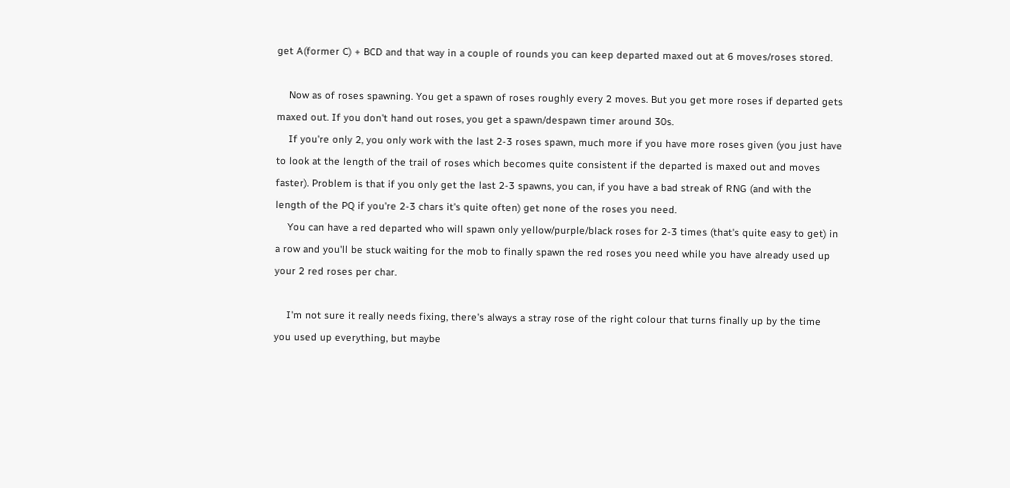get A(former C) + BCD and that way in a couple of rounds you can keep departed maxed out at 6 moves/roses stored.

    Now as of roses spawning. You get a spawn of roses roughly every 2 moves. But you get more roses if departed gets maxed out. If you don't hand out roses, you get a spawn/despawn timer around 30s.
    If you're only 2, you only work with the last 2-3 roses spawn, much more if you have more roses given (you just have to look at the length of the trail of roses which becomes quite consistent if the departed is maxed out and moves faster). Problem is that if you only get the last 2-3 spawns, you can, if you have a bad streak of RNG (and with the length of the PQ if you're 2-3 chars it's quite often) get none of the roses you need.
    You can have a red departed who will spawn only yellow/purple/black roses for 2-3 times (that's quite easy to get) in a row and you'll be stuck waiting for the mob to finally spawn the red roses you need while you have already used up your 2 red roses per char.

    I'm not sure it really needs fixing, there's always a stray rose of the right colour that turns finally up by the time you used up everything, but maybe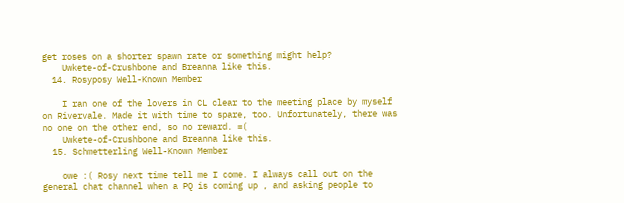get roses on a shorter spawn rate or something might help?
    Uwkete-of-Crushbone and Breanna like this.
  14. Rosyposy Well-Known Member

    I ran one of the lovers in CL clear to the meeting place by myself on Rivervale. Made it with time to spare, too. Unfortunately, there was no one on the other end, so no reward. =(
    Uwkete-of-Crushbone and Breanna like this.
  15. Schmetterling Well-Known Member

    owe :( Rosy next time tell me I come. I always call out on the general chat channel when a PQ is coming up , and asking people to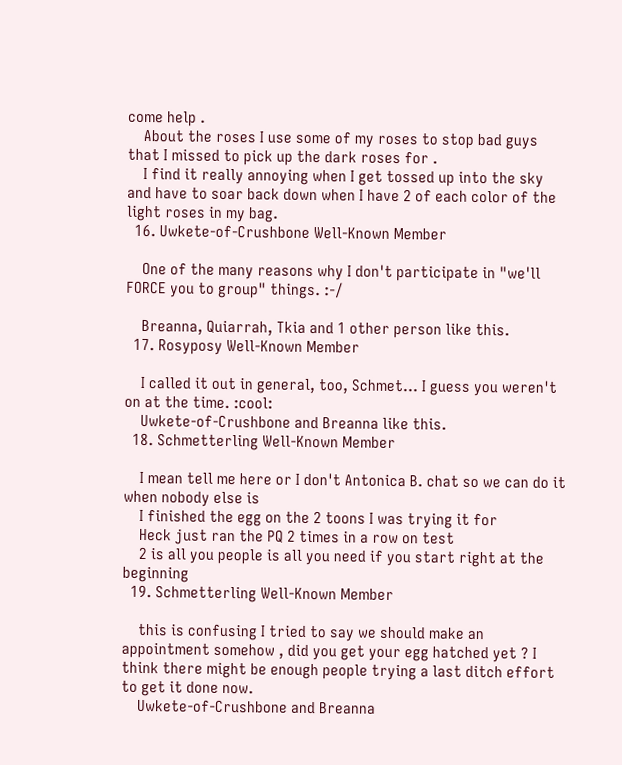come help .
    About the roses I use some of my roses to stop bad guys that I missed to pick up the dark roses for .
    I find it really annoying when I get tossed up into the sky and have to soar back down when I have 2 of each color of the light roses in my bag.
  16. Uwkete-of-Crushbone Well-Known Member

    One of the many reasons why I don't participate in "we'll FORCE you to group" things. :-/

    Breanna, Quiarrah, Tkia and 1 other person like this.
  17. Rosyposy Well-Known Member

    I called it out in general, too, Schmet... I guess you weren't on at the time. :cool:
    Uwkete-of-Crushbone and Breanna like this.
  18. Schmetterling Well-Known Member

    I mean tell me here or I don't Antonica B. chat so we can do it when nobody else is
    I finished the egg on the 2 toons I was trying it for
    Heck just ran the PQ 2 times in a row on test
    2 is all you people is all you need if you start right at the beginning
  19. Schmetterling Well-Known Member

    this is confusing I tried to say we should make an appointment somehow , did you get your egg hatched yet ? I think there might be enough people trying a last ditch effort to get it done now.
    Uwkete-of-Crushbone and Breanna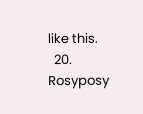like this.
  20. Rosyposy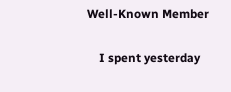Well-Known Member

    I spent yesterday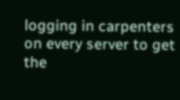logging in carpenters on every server to get the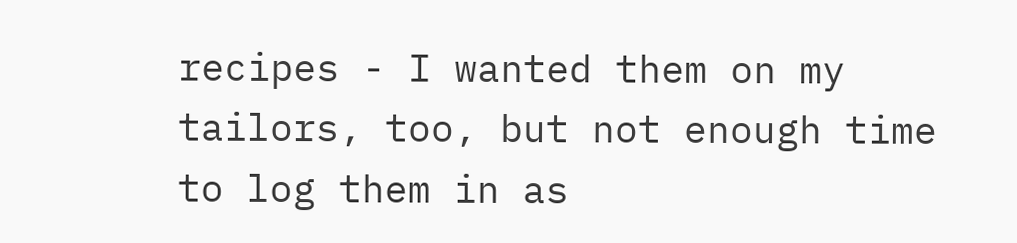recipes - I wanted them on my tailors, too, but not enough time to log them in as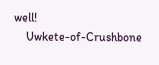well!
    Uwkete-of-Crushbone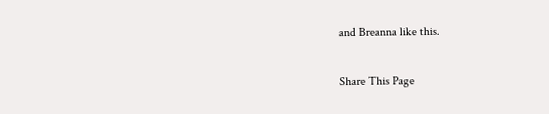and Breanna like this.

Share This Page